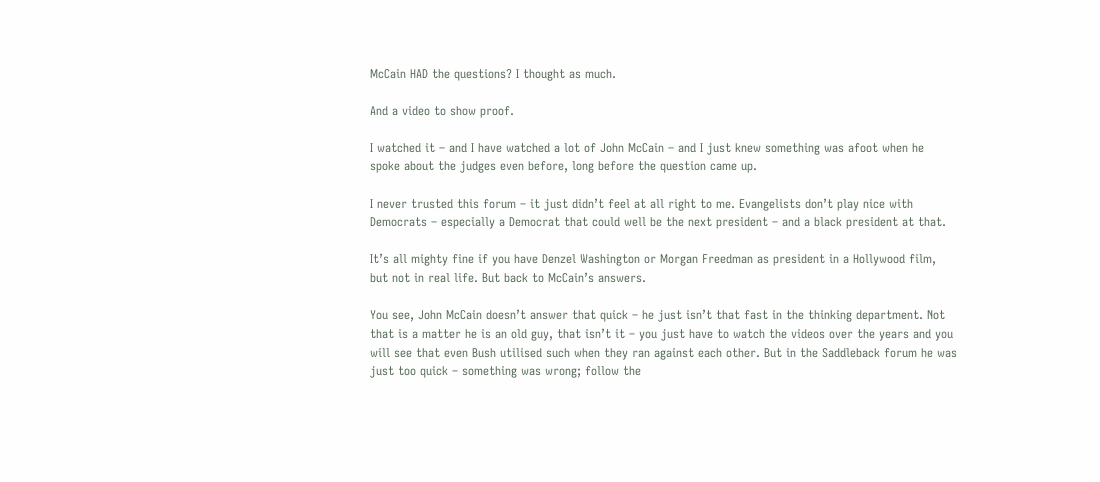McCain HAD the questions? I thought as much.

And a video to show proof.

I watched it – and I have watched a lot of John McCain – and I just knew something was afoot when he spoke about the judges even before, long before the question came up.

I never trusted this forum – it just didn’t feel at all right to me. Evangelists don’t play nice with Democrats – especially a Democrat that could well be the next president – and a black president at that.

It’s all mighty fine if you have Denzel Washington or Morgan Freedman as president in a Hollywood film, but not in real life. But back to McCain’s answers.

You see, John McCain doesn’t answer that quick – he just isn’t that fast in the thinking department. Not that is a matter he is an old guy, that isn’t it – you just have to watch the videos over the years and you will see that even Bush utilised such when they ran against each other. But in the Saddleback forum he was just too quick – something was wrong; follow the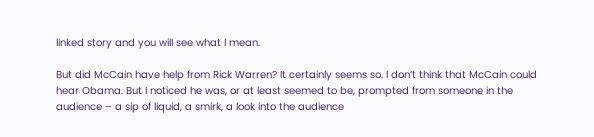linked story and you will see what I mean.

But did McCain have help from Rick Warren? It certainly seems so. I don’t think that McCain could hear Obama. But I noticed he was, or at least seemed to be, prompted from someone in the audience – a sip of liquid, a smirk, a look into the audience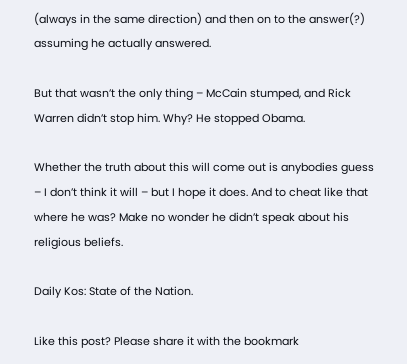(always in the same direction) and then on to the answer(?) assuming he actually answered.

But that wasn’t the only thing – McCain stumped, and Rick Warren didn’t stop him. Why? He stopped Obama.

Whether the truth about this will come out is anybodies guess – I don’t think it will – but I hope it does. And to cheat like that where he was? Make no wonder he didn’t speak about his religious beliefs.

Daily Kos: State of the Nation.

Like this post? Please share it with the bookmark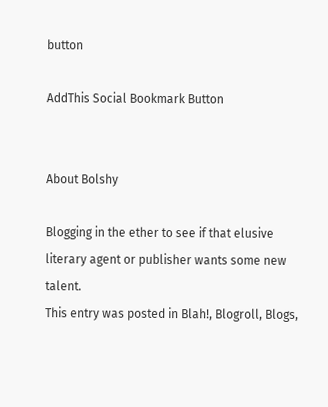button

AddThis Social Bookmark Button


About Bolshy

Blogging in the ether to see if that elusive literary agent or publisher wants some new talent.
This entry was posted in Blah!, Blogroll, Blogs,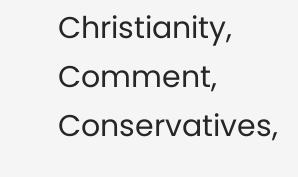Christianity, Comment, Conservatives,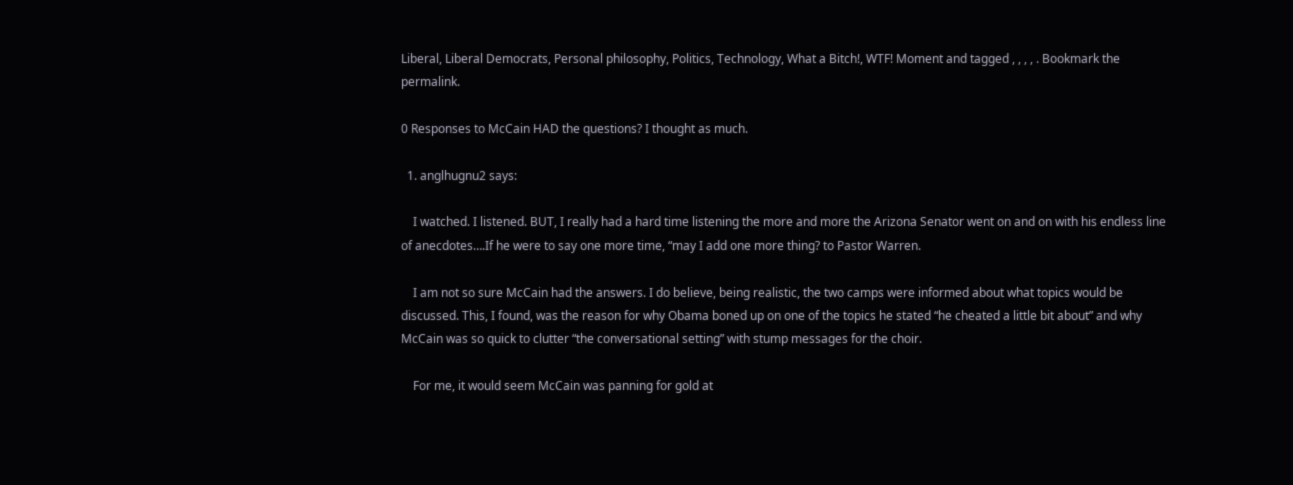Liberal, Liberal Democrats, Personal philosophy, Politics, Technology, What a Bitch!, WTF! Moment and tagged , , , , . Bookmark the permalink.

0 Responses to McCain HAD the questions? I thought as much.

  1. anglhugnu2 says:

    I watched. I listened. BUT, I really had a hard time listening the more and more the Arizona Senator went on and on with his endless line of anecdotes….If he were to say one more time, “may I add one more thing? to Pastor Warren.

    I am not so sure McCain had the answers. I do believe, being realistic, the two camps were informed about what topics would be discussed. This, I found, was the reason for why Obama boned up on one of the topics he stated “he cheated a little bit about” and why McCain was so quick to clutter “the conversational setting” with stump messages for the choir.

    For me, it would seem McCain was panning for gold at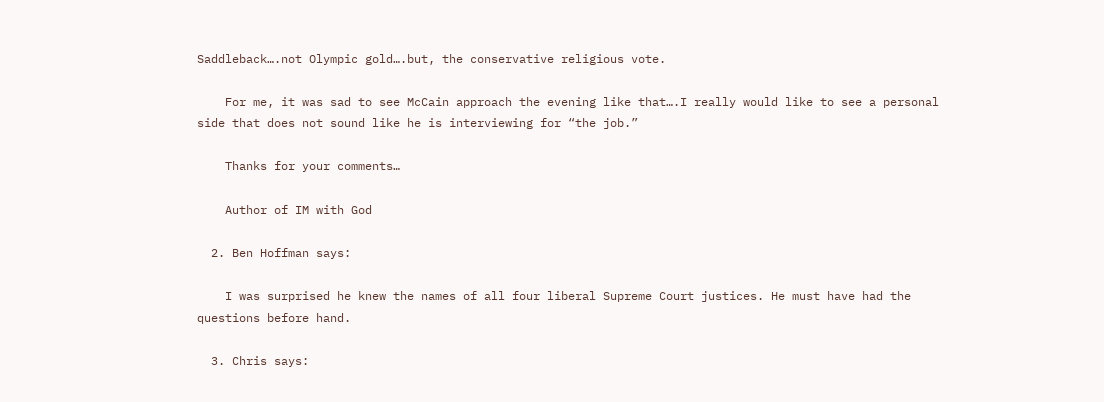Saddleback….not Olympic gold….but, the conservative religious vote.

    For me, it was sad to see McCain approach the evening like that….I really would like to see a personal side that does not sound like he is interviewing for “the job.”

    Thanks for your comments…

    Author of IM with God

  2. Ben Hoffman says:

    I was surprised he knew the names of all four liberal Supreme Court justices. He must have had the questions before hand.

  3. Chris says: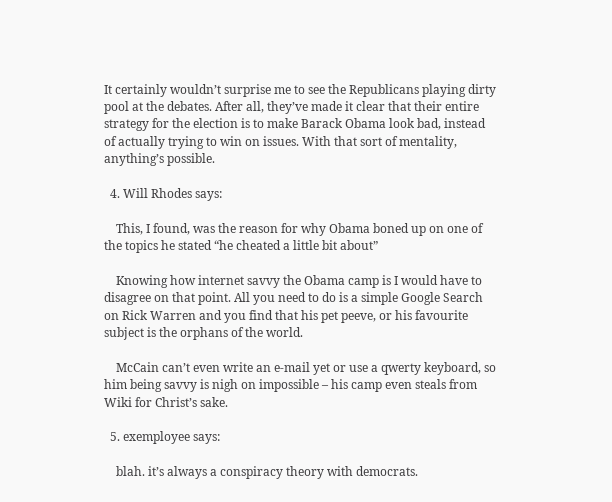It certainly wouldn’t surprise me to see the Republicans playing dirty pool at the debates. After all, they’ve made it clear that their entire strategy for the election is to make Barack Obama look bad, instead of actually trying to win on issues. With that sort of mentality, anything’s possible.

  4. Will Rhodes says:

    This, I found, was the reason for why Obama boned up on one of the topics he stated “he cheated a little bit about”

    Knowing how internet savvy the Obama camp is I would have to disagree on that point. All you need to do is a simple Google Search on Rick Warren and you find that his pet peeve, or his favourite subject is the orphans of the world.

    McCain can’t even write an e-mail yet or use a qwerty keyboard, so him being savvy is nigh on impossible – his camp even steals from Wiki for Christ’s sake.

  5. exemployee says:

    blah. it’s always a conspiracy theory with democrats.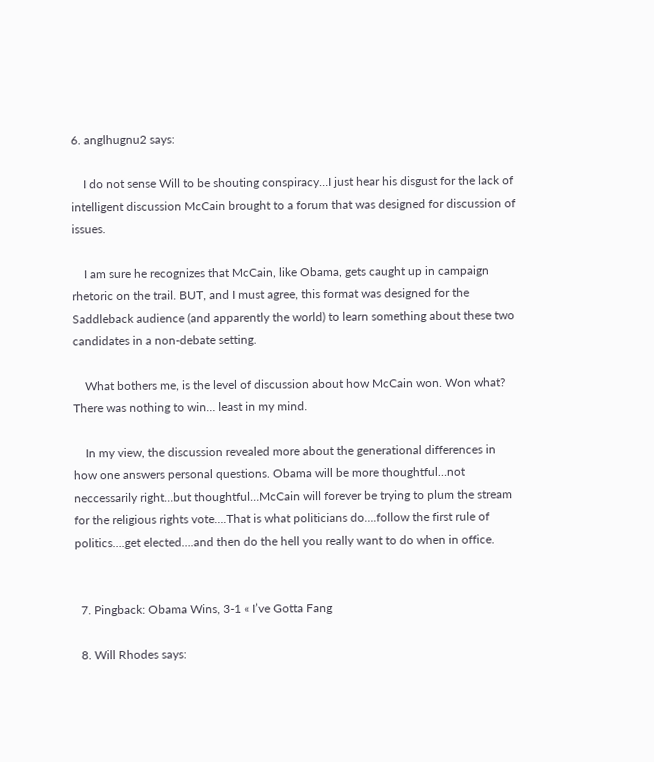6. anglhugnu2 says:

    I do not sense Will to be shouting conspiracy…I just hear his disgust for the lack of intelligent discussion McCain brought to a forum that was designed for discussion of issues.

    I am sure he recognizes that McCain, like Obama, gets caught up in campaign rhetoric on the trail. BUT, and I must agree, this format was designed for the Saddleback audience (and apparently the world) to learn something about these two candidates in a non-debate setting.

    What bothers me, is the level of discussion about how McCain won. Won what? There was nothing to win… least in my mind.

    In my view, the discussion revealed more about the generational differences in how one answers personal questions. Obama will be more thoughtful…not neccessarily right…but thoughtful…McCain will forever be trying to plum the stream for the religious rights vote….That is what politicians do….follow the first rule of politics….get elected….and then do the hell you really want to do when in office.


  7. Pingback: Obama Wins, 3-1 « I’ve Gotta Fang

  8. Will Rhodes says: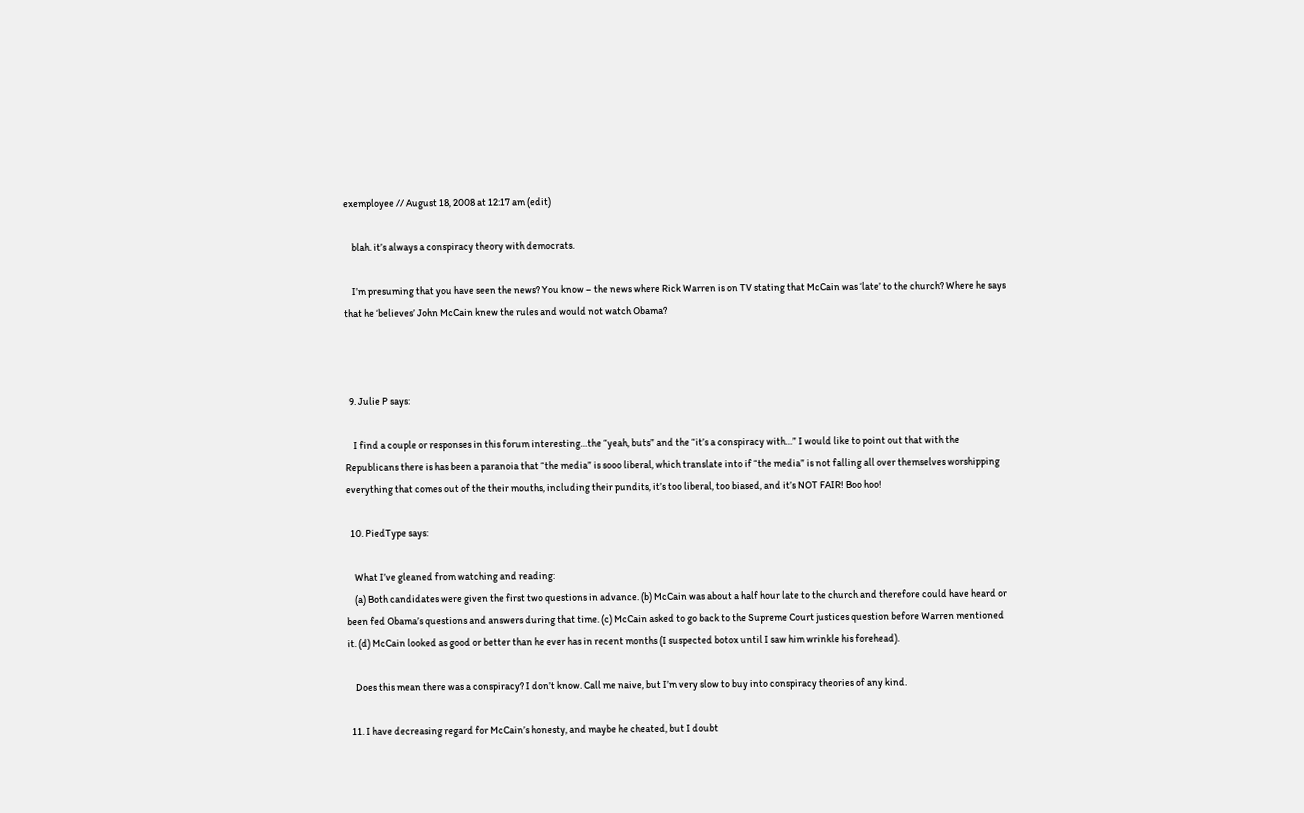exemployee // August 18, 2008 at 12:17 am (edit)

    blah. it’s always a conspiracy theory with democrats.

    I’m presuming that you have seen the news? You know – the news where Rick Warren is on TV stating that McCain was ‘late’ to the church? Where he says that he ‘believes’ John McCain knew the rules and would not watch Obama?



  9. Julie P says:

    I find a couple or responses in this forum interesting…the “yeah, buts” and the “it’s a conspiracy with…” I would like to point out that with the Republicans there is has been a paranoia that “the media” is sooo liberal, which translate into if “the media” is not falling all over themselves worshipping everything that comes out of the their mouths, including their pundits, it’s too liberal, too biased, and it’s NOT FAIR! Boo hoo!

  10. PiedType says:

    What I’ve gleaned from watching and reading:
    (a) Both candidates were given the first two questions in advance. (b) McCain was about a half hour late to the church and therefore could have heard or been fed Obama’s questions and answers during that time. (c) McCain asked to go back to the Supreme Court justices question before Warren mentioned it. (d) McCain looked as good or better than he ever has in recent months (I suspected botox until I saw him wrinkle his forehead).

    Does this mean there was a conspiracy? I don’t know. Call me naive, but I’m very slow to buy into conspiracy theories of any kind.

  11. I have decreasing regard for McCain’s honesty, and maybe he cheated, but I doubt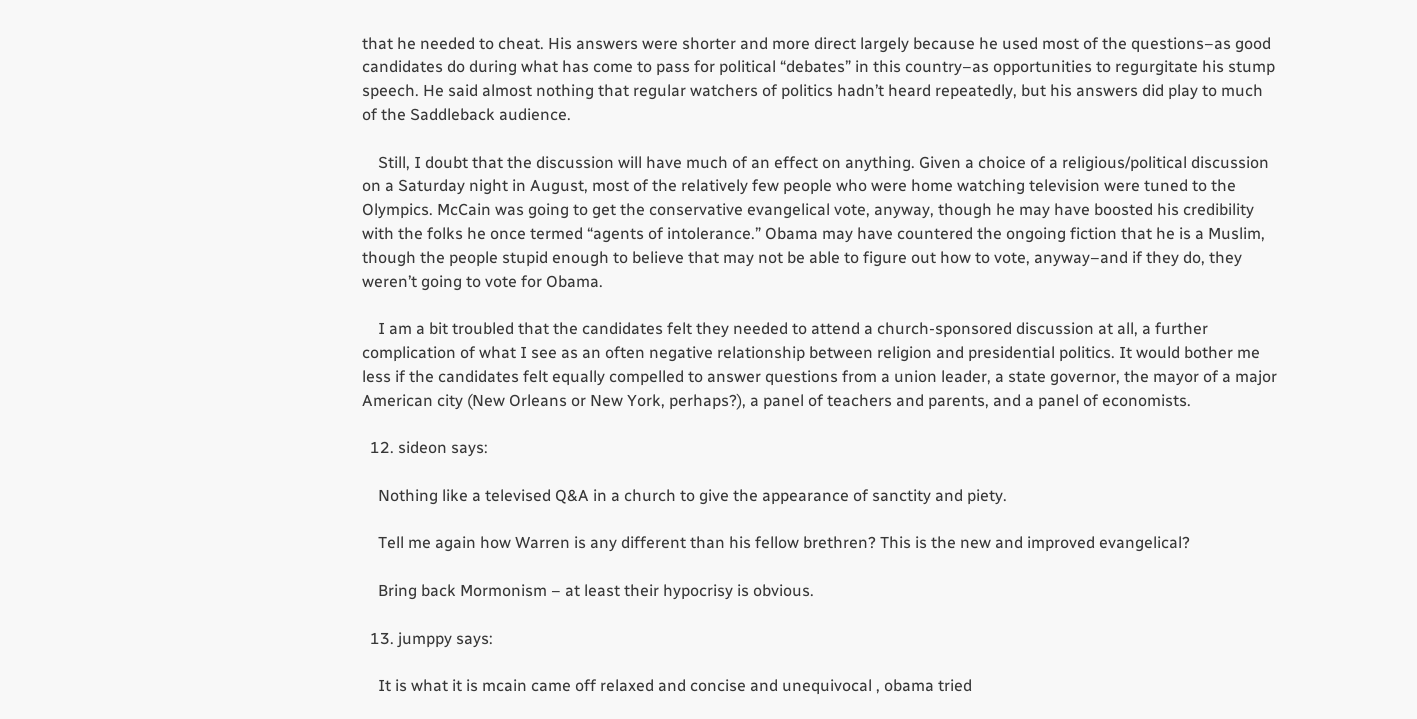that he needed to cheat. His answers were shorter and more direct largely because he used most of the questions–as good candidates do during what has come to pass for political “debates” in this country–as opportunities to regurgitate his stump speech. He said almost nothing that regular watchers of politics hadn’t heard repeatedly, but his answers did play to much of the Saddleback audience.

    Still, I doubt that the discussion will have much of an effect on anything. Given a choice of a religious/political discussion on a Saturday night in August, most of the relatively few people who were home watching television were tuned to the Olympics. McCain was going to get the conservative evangelical vote, anyway, though he may have boosted his credibility with the folks he once termed “agents of intolerance.” Obama may have countered the ongoing fiction that he is a Muslim, though the people stupid enough to believe that may not be able to figure out how to vote, anyway–and if they do, they weren’t going to vote for Obama.

    I am a bit troubled that the candidates felt they needed to attend a church-sponsored discussion at all, a further complication of what I see as an often negative relationship between religion and presidential politics. It would bother me less if the candidates felt equally compelled to answer questions from a union leader, a state governor, the mayor of a major American city (New Orleans or New York, perhaps?), a panel of teachers and parents, and a panel of economists.

  12. sideon says:

    Nothing like a televised Q&A in a church to give the appearance of sanctity and piety.

    Tell me again how Warren is any different than his fellow brethren? This is the new and improved evangelical?

    Bring back Mormonism – at least their hypocrisy is obvious.

  13. jumppy says:

    It is what it is mcain came off relaxed and concise and unequivocal , obama tried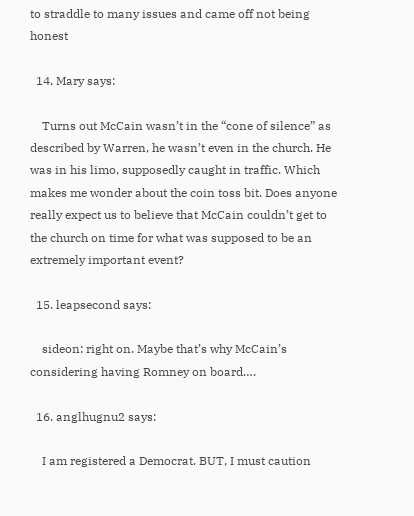to straddle to many issues and came off not being honest

  14. Mary says:

    Turns out McCain wasn’t in the “cone of silence” as described by Warren, he wasn’t even in the church. He was in his limo, supposedly caught in traffic. Which makes me wonder about the coin toss bit. Does anyone really expect us to believe that McCain couldn’t get to the church on time for what was supposed to be an extremely important event?

  15. leapsecond says:

    sideon: right on. Maybe that’s why McCain’s considering having Romney on board….

  16. anglhugnu2 says:

    I am registered a Democrat. BUT, I must caution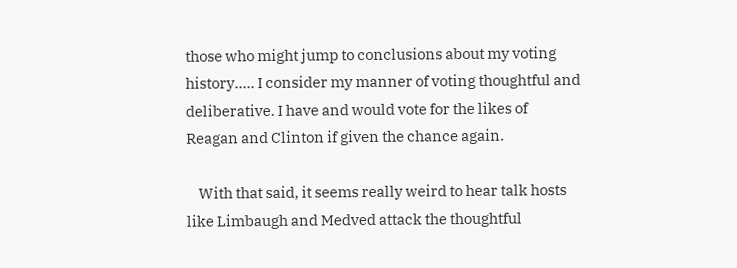those who might jump to conclusions about my voting history….. I consider my manner of voting thoughtful and deliberative. I have and would vote for the likes of Reagan and Clinton if given the chance again.

    With that said, it seems really weird to hear talk hosts like Limbaugh and Medved attack the thoughtful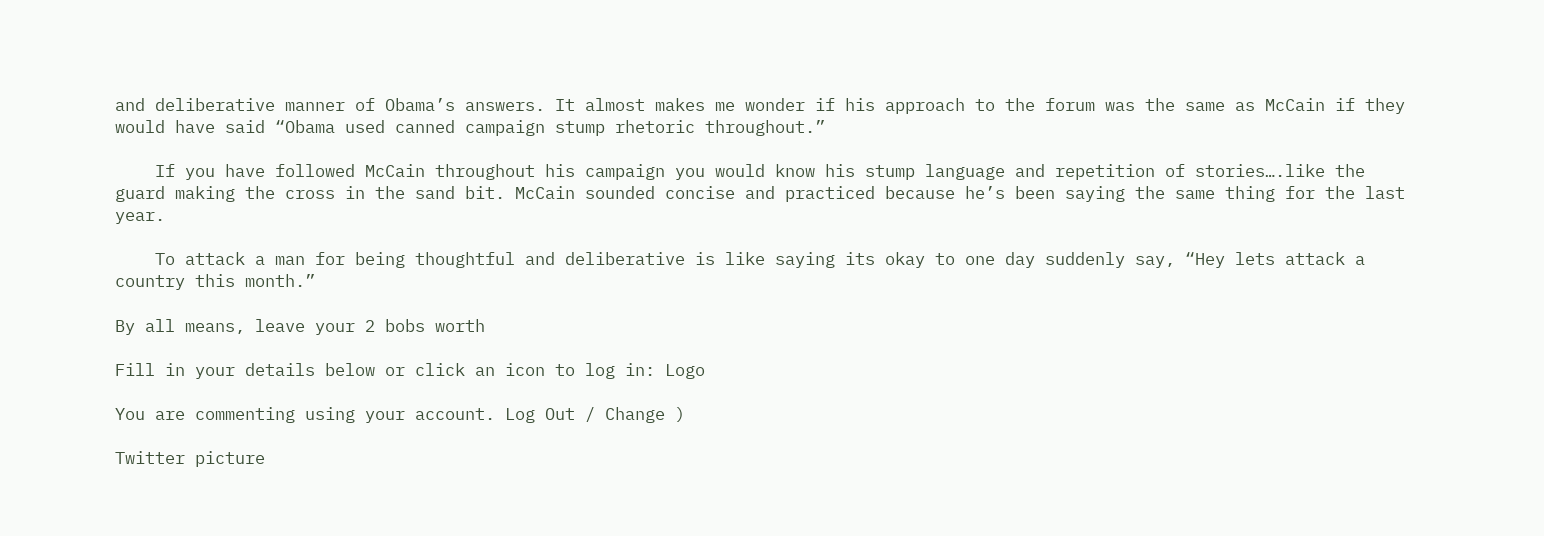and deliberative manner of Obama’s answers. It almost makes me wonder if his approach to the forum was the same as McCain if they would have said “Obama used canned campaign stump rhetoric throughout.”

    If you have followed McCain throughout his campaign you would know his stump language and repetition of stories….like the guard making the cross in the sand bit. McCain sounded concise and practiced because he’s been saying the same thing for the last year.

    To attack a man for being thoughtful and deliberative is like saying its okay to one day suddenly say, “Hey lets attack a country this month.”

By all means, leave your 2 bobs worth

Fill in your details below or click an icon to log in: Logo

You are commenting using your account. Log Out / Change )

Twitter picture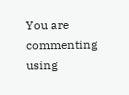You are commenting using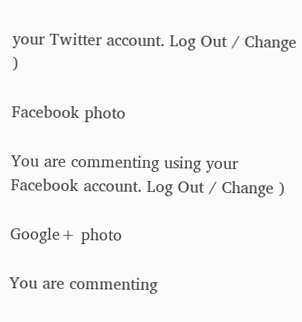your Twitter account. Log Out / Change )

Facebook photo

You are commenting using your Facebook account. Log Out / Change )

Google+ photo

You are commenting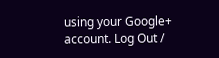using your Google+ account. Log Out /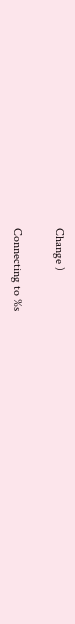Change )

Connecting to %s